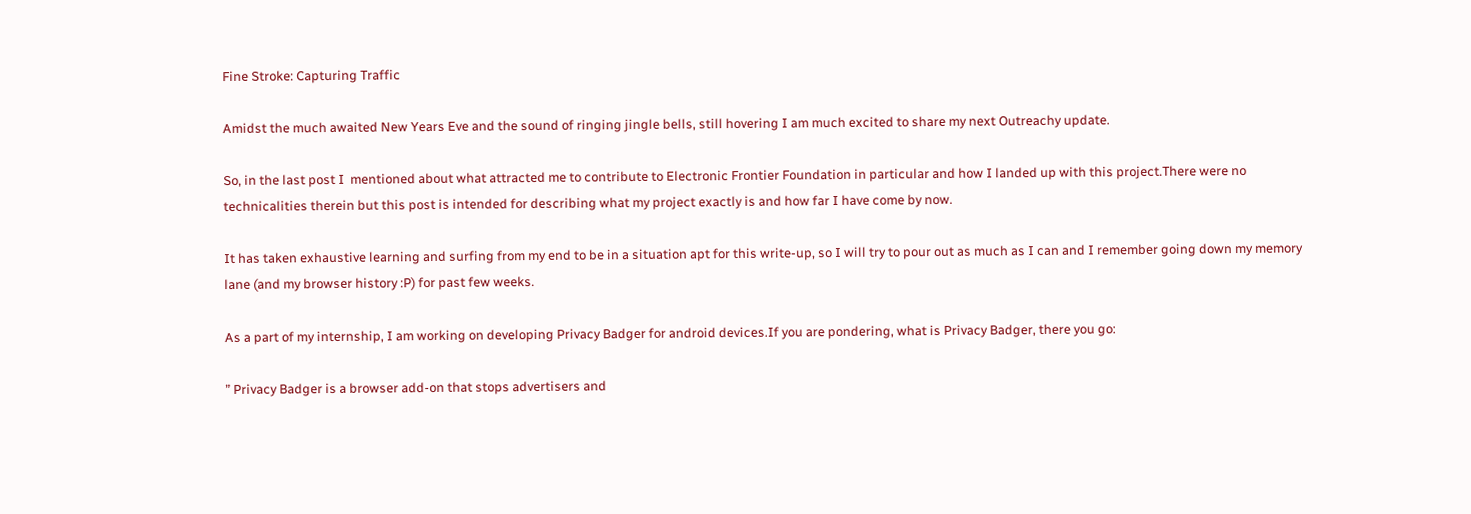Fine Stroke: Capturing Traffic

Amidst the much awaited New Years Eve and the sound of ringing jingle bells, still hovering I am much excited to share my next Outreachy update.

So, in the last post I  mentioned about what attracted me to contribute to Electronic Frontier Foundation in particular and how I landed up with this project.There were no technicalities therein but this post is intended for describing what my project exactly is and how far I have come by now.

It has taken exhaustive learning and surfing from my end to be in a situation apt for this write-up, so I will try to pour out as much as I can and I remember going down my memory lane (and my browser history :P) for past few weeks.

As a part of my internship, I am working on developing Privacy Badger for android devices.If you are pondering, what is Privacy Badger, there you go:

” Privacy Badger is a browser add-on that stops advertisers and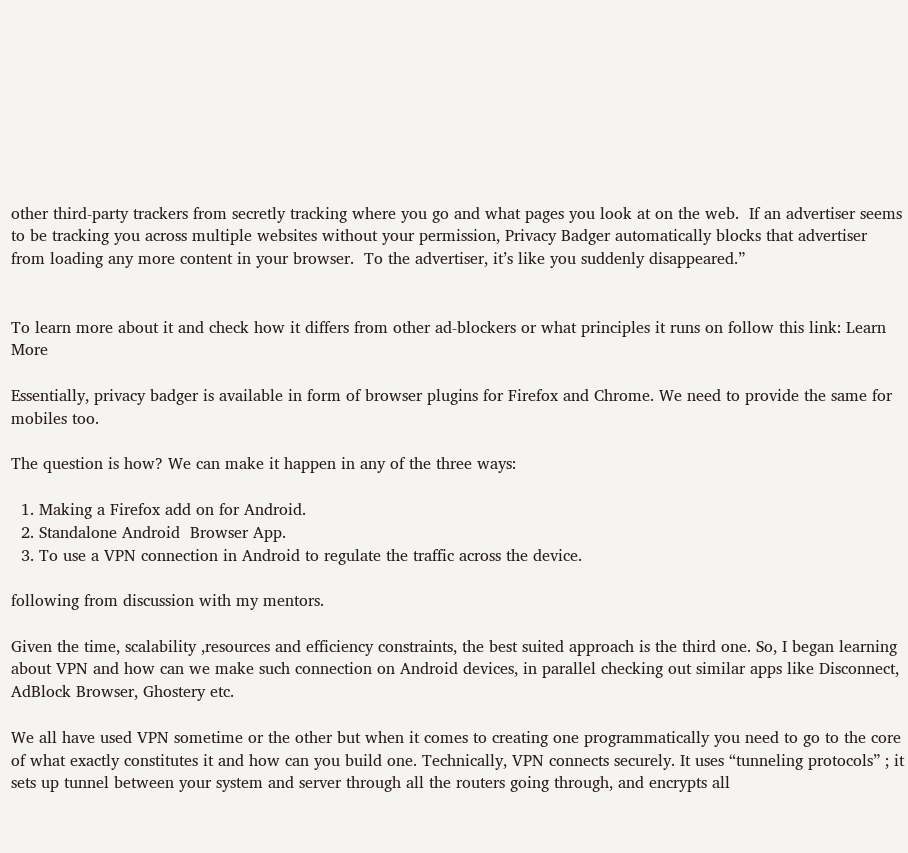other third-party trackers from secretly tracking where you go and what pages you look at on the web.  If an advertiser seems to be tracking you across multiple websites without your permission, Privacy Badger automatically blocks that advertiser from loading any more content in your browser.  To the advertiser, it’s like you suddenly disappeared.”


To learn more about it and check how it differs from other ad-blockers or what principles it runs on follow this link: Learn More

Essentially, privacy badger is available in form of browser plugins for Firefox and Chrome. We need to provide the same for mobiles too.

The question is how? We can make it happen in any of the three ways:

  1. Making a Firefox add on for Android.
  2. Standalone Android  Browser App.
  3. To use a VPN connection in Android to regulate the traffic across the device.

following from discussion with my mentors.

Given the time, scalability ,resources and efficiency constraints, the best suited approach is the third one. So, I began learning about VPN and how can we make such connection on Android devices, in parallel checking out similar apps like Disconnect, AdBlock Browser, Ghostery etc.

We all have used VPN sometime or the other but when it comes to creating one programmatically you need to go to the core of what exactly constitutes it and how can you build one. Technically, VPN connects securely. It uses “tunneling protocols” ; it sets up tunnel between your system and server through all the routers going through, and encrypts all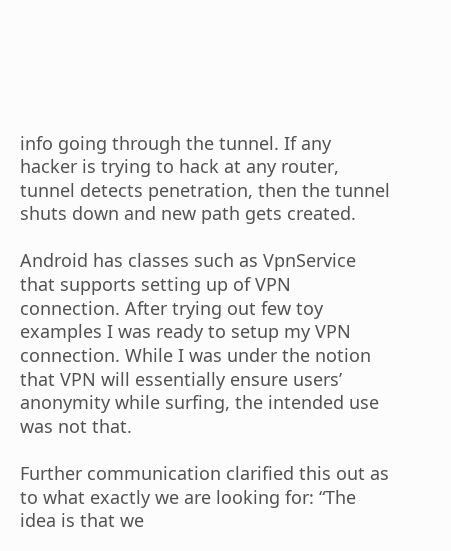info going through the tunnel. If any hacker is trying to hack at any router, tunnel detects penetration, then the tunnel shuts down and new path gets created.

Android has classes such as VpnService that supports setting up of VPN connection. After trying out few toy examples I was ready to setup my VPN connection. While I was under the notion that VPN will essentially ensure users’ anonymity while surfing, the intended use was not that.

Further communication clarified this out as to what exactly we are looking for: “The idea is that we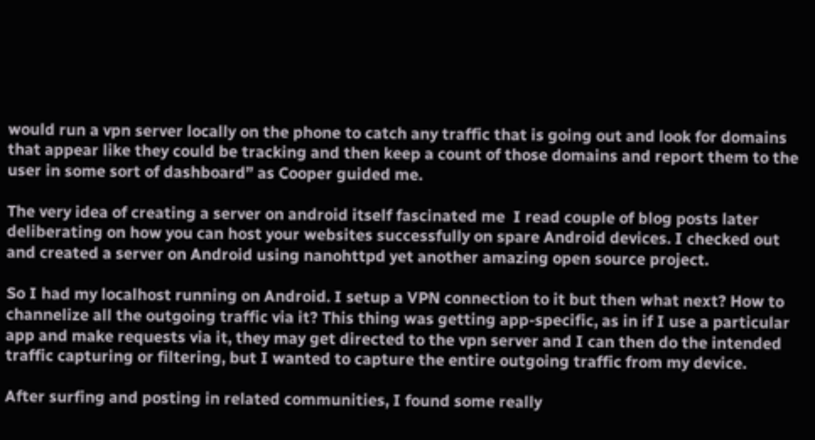would run a vpn server locally on the phone to catch any traffic that is going out and look for domains that appear like they could be tracking and then keep a count of those domains and report them to the user in some sort of dashboard” as Cooper guided me.

The very idea of creating a server on android itself fascinated me  I read couple of blog posts later deliberating on how you can host your websites successfully on spare Android devices. I checked out and created a server on Android using nanohttpd yet another amazing open source project.

So I had my localhost running on Android. I setup a VPN connection to it but then what next? How to channelize all the outgoing traffic via it? This thing was getting app-specific, as in if I use a particular app and make requests via it, they may get directed to the vpn server and I can then do the intended traffic capturing or filtering, but I wanted to capture the entire outgoing traffic from my device.

After surfing and posting in related communities, I found some really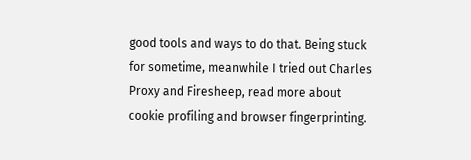good tools and ways to do that. Being stuck for sometime, meanwhile I tried out Charles Proxy and Firesheep, read more about cookie profiling and browser fingerprinting.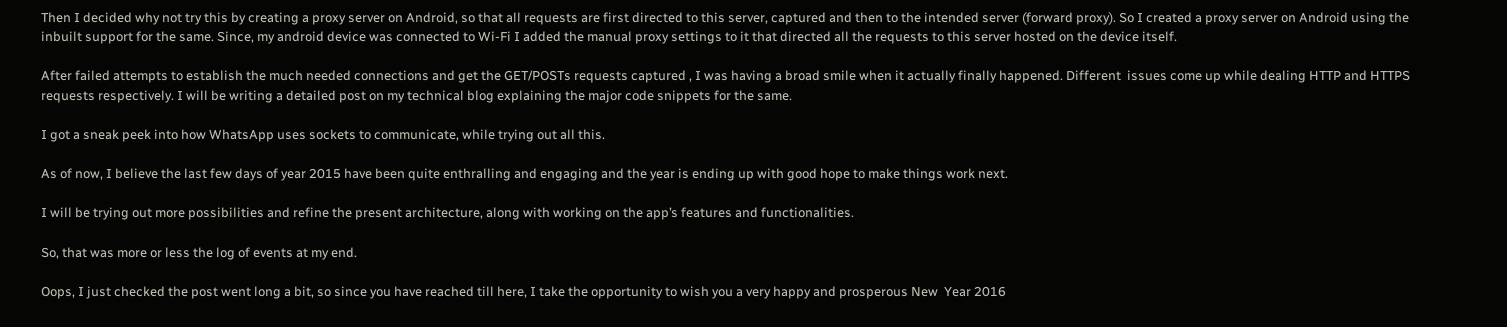Then I decided why not try this by creating a proxy server on Android, so that all requests are first directed to this server, captured and then to the intended server (forward proxy). So I created a proxy server on Android using the inbuilt support for the same. Since, my android device was connected to Wi-Fi I added the manual proxy settings to it that directed all the requests to this server hosted on the device itself.

After failed attempts to establish the much needed connections and get the GET/POSTs requests captured , I was having a broad smile when it actually finally happened. Different  issues come up while dealing HTTP and HTTPS requests respectively. I will be writing a detailed post on my technical blog explaining the major code snippets for the same.

I got a sneak peek into how WhatsApp uses sockets to communicate, while trying out all this.

As of now, I believe the last few days of year 2015 have been quite enthralling and engaging and the year is ending up with good hope to make things work next.

I will be trying out more possibilities and refine the present architecture, along with working on the app’s features and functionalities.

So, that was more or less the log of events at my end.

Oops, I just checked the post went long a bit, so since you have reached till here, I take the opportunity to wish you a very happy and prosperous New  Year 2016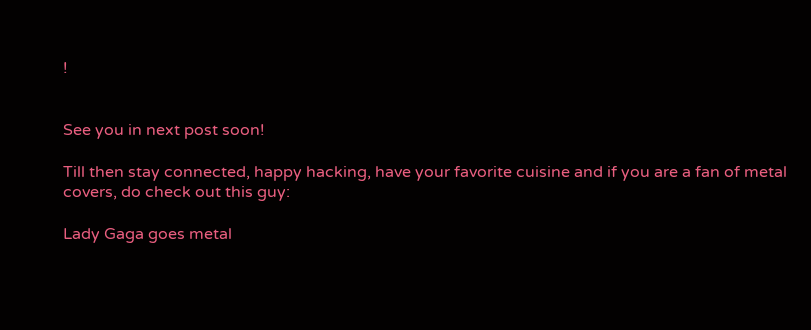!


See you in next post soon!

Till then stay connected, happy hacking, have your favorite cuisine and if you are a fan of metal covers, do check out this guy:

Lady Gaga goes metal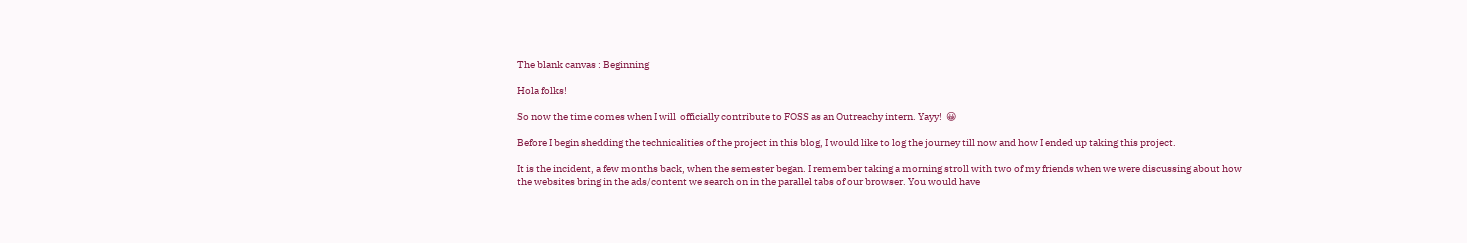The blank canvas : Beginning

Hola folks!

So now the time comes when I will  officially contribute to FOSS as an Outreachy intern. Yayy!  😀

Before I begin shedding the technicalities of the project in this blog, I would like to log the journey till now and how I ended up taking this project.

It is the incident, a few months back, when the semester began. I remember taking a morning stroll with two of my friends when we were discussing about how the websites bring in the ads/content we search on in the parallel tabs of our browser. You would have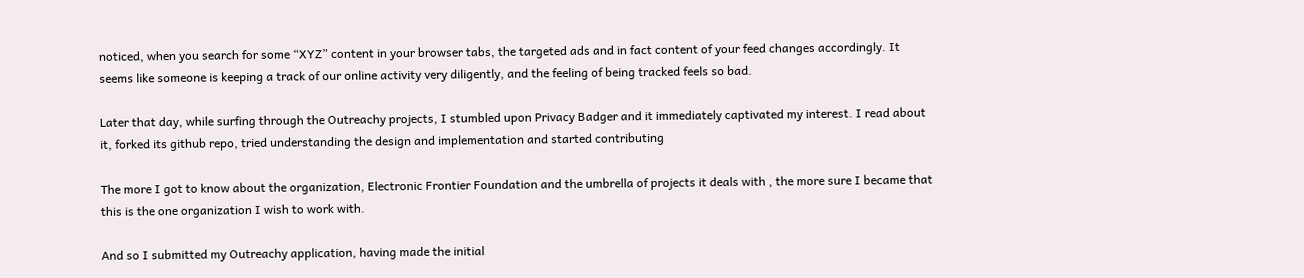noticed, when you search for some “XYZ” content in your browser tabs, the targeted ads and in fact content of your feed changes accordingly. It seems like someone is keeping a track of our online activity very diligently, and the feeling of being tracked feels so bad.

Later that day, while surfing through the Outreachy projects, I stumbled upon Privacy Badger and it immediately captivated my interest. I read about it, forked its github repo, tried understanding the design and implementation and started contributing

The more I got to know about the organization, Electronic Frontier Foundation and the umbrella of projects it deals with , the more sure I became that this is the one organization I wish to work with.

And so I submitted my Outreachy application, having made the initial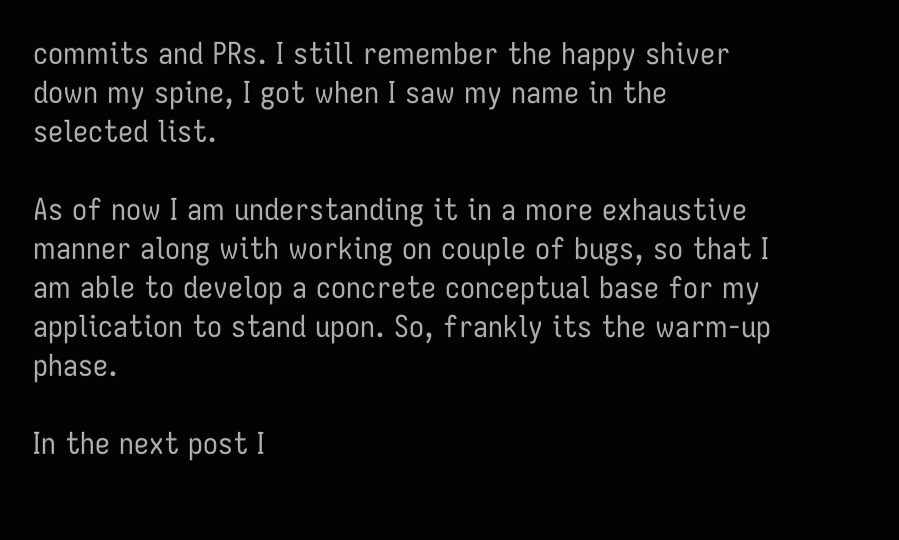commits and PRs. I still remember the happy shiver down my spine, I got when I saw my name in the selected list.

As of now I am understanding it in a more exhaustive manner along with working on couple of bugs, so that I am able to develop a concrete conceptual base for my application to stand upon. So, frankly its the warm-up phase.

In the next post I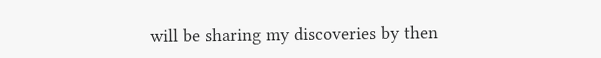will be sharing my discoveries by then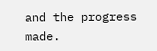and the progress made.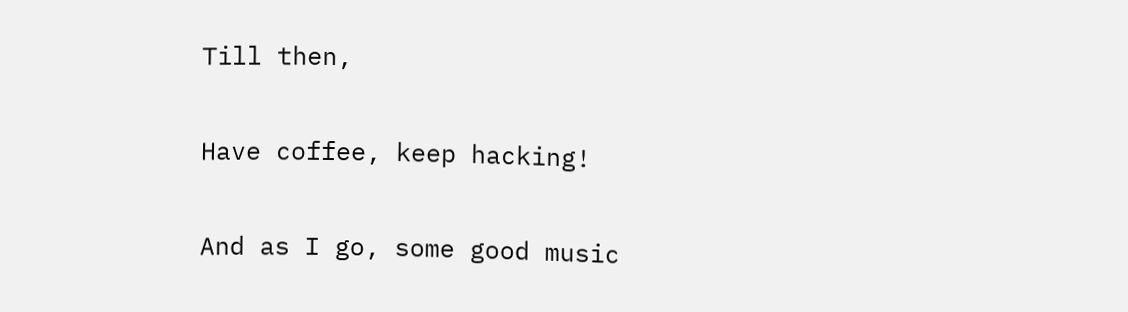Till then,

Have coffee, keep hacking!

And as I go, some good music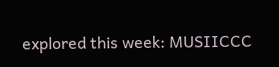explored this week: MUSIICCC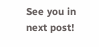See you in next post!